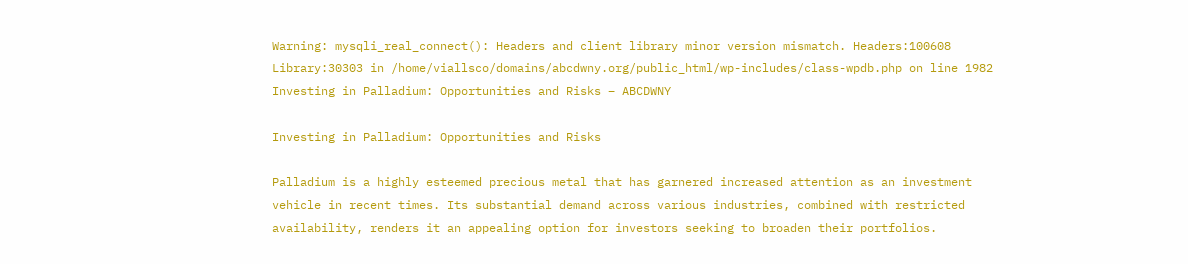Warning: mysqli_real_connect(): Headers and client library minor version mismatch. Headers:100608 Library:30303 in /home/viallsco/domains/abcdwny.org/public_html/wp-includes/class-wpdb.php on line 1982
Investing in Palladium: Opportunities and Risks – ABCDWNY

Investing in Palladium: Opportunities and Risks

Palladium is a highly esteemed precious metal that has garnered increased attention as an investment vehicle in recent times. Its substantial demand across various industries, combined with restricted availability, renders it an appealing option for investors seeking to broaden their portfolios.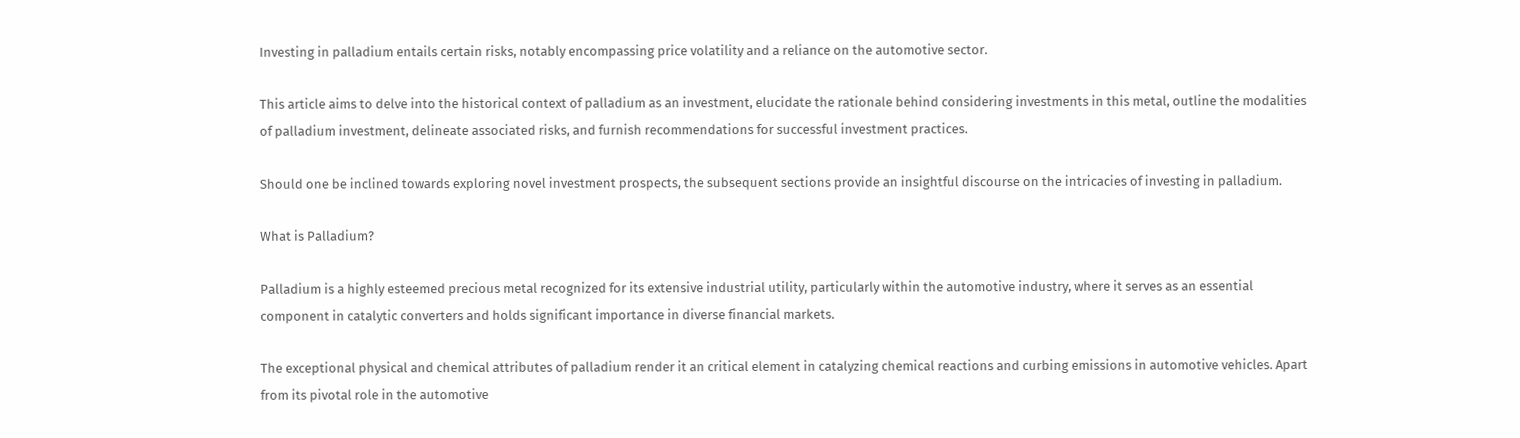Investing in palladium entails certain risks, notably encompassing price volatility and a reliance on the automotive sector.

This article aims to delve into the historical context of palladium as an investment, elucidate the rationale behind considering investments in this metal, outline the modalities of palladium investment, delineate associated risks, and furnish recommendations for successful investment practices.

Should one be inclined towards exploring novel investment prospects, the subsequent sections provide an insightful discourse on the intricacies of investing in palladium.

What is Palladium?

Palladium is a highly esteemed precious metal recognized for its extensive industrial utility, particularly within the automotive industry, where it serves as an essential component in catalytic converters and holds significant importance in diverse financial markets.

The exceptional physical and chemical attributes of palladium render it an critical element in catalyzing chemical reactions and curbing emissions in automotive vehicles. Apart from its pivotal role in the automotive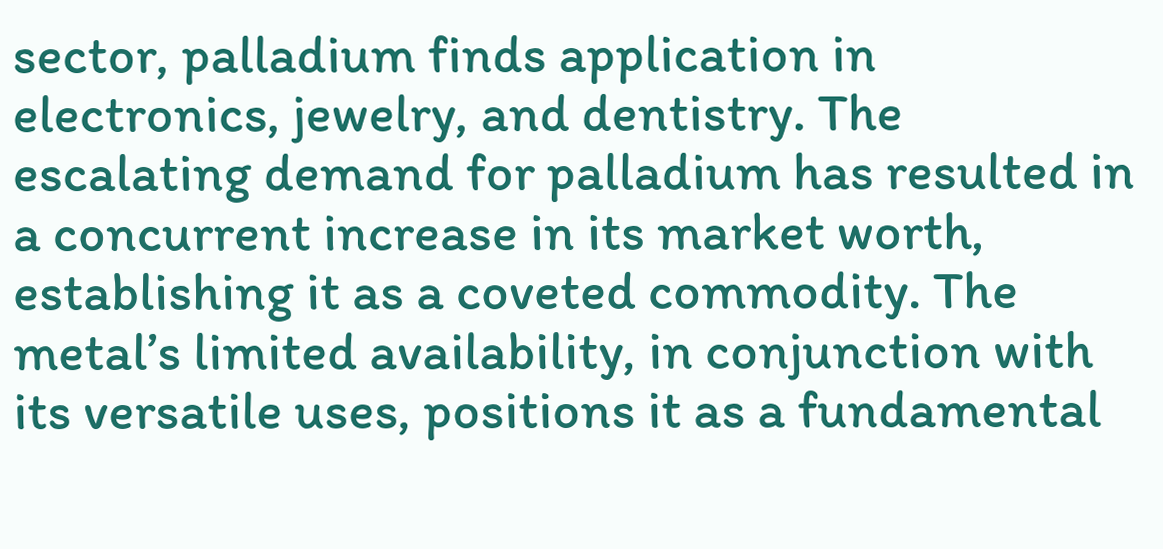sector, palladium finds application in electronics, jewelry, and dentistry. The escalating demand for palladium has resulted in a concurrent increase in its market worth, establishing it as a coveted commodity. The metal’s limited availability, in conjunction with its versatile uses, positions it as a fundamental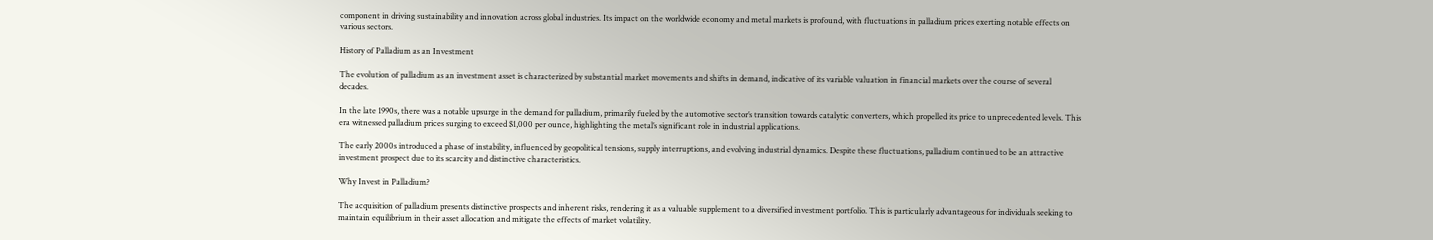component in driving sustainability and innovation across global industries. Its impact on the worldwide economy and metal markets is profound, with fluctuations in palladium prices exerting notable effects on various sectors.

History of Palladium as an Investment

The evolution of palladium as an investment asset is characterized by substantial market movements and shifts in demand, indicative of its variable valuation in financial markets over the course of several decades.

In the late 1990s, there was a notable upsurge in the demand for palladium, primarily fueled by the automotive sector’s transition towards catalytic converters, which propelled its price to unprecedented levels. This era witnessed palladium prices surging to exceed $1,000 per ounce, highlighting the metal’s significant role in industrial applications.

The early 2000s introduced a phase of instability, influenced by geopolitical tensions, supply interruptions, and evolving industrial dynamics. Despite these fluctuations, palladium continued to be an attractive investment prospect due to its scarcity and distinctive characteristics.

Why Invest in Palladium?

The acquisition of palladium presents distinctive prospects and inherent risks, rendering it as a valuable supplement to a diversified investment portfolio. This is particularly advantageous for individuals seeking to maintain equilibrium in their asset allocation and mitigate the effects of market volatility.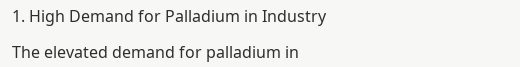1. High Demand for Palladium in Industry

The elevated demand for palladium in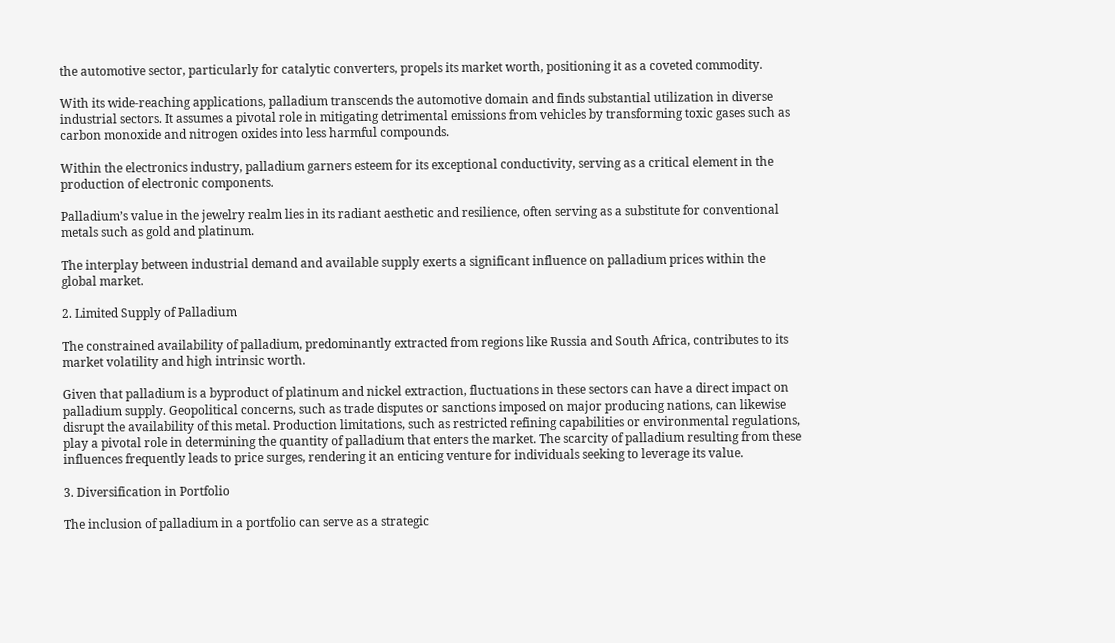the automotive sector, particularly for catalytic converters, propels its market worth, positioning it as a coveted commodity.

With its wide-reaching applications, palladium transcends the automotive domain and finds substantial utilization in diverse industrial sectors. It assumes a pivotal role in mitigating detrimental emissions from vehicles by transforming toxic gases such as carbon monoxide and nitrogen oxides into less harmful compounds.

Within the electronics industry, palladium garners esteem for its exceptional conductivity, serving as a critical element in the production of electronic components.

Palladium’s value in the jewelry realm lies in its radiant aesthetic and resilience, often serving as a substitute for conventional metals such as gold and platinum.

The interplay between industrial demand and available supply exerts a significant influence on palladium prices within the global market.

2. Limited Supply of Palladium

The constrained availability of palladium, predominantly extracted from regions like Russia and South Africa, contributes to its market volatility and high intrinsic worth.

Given that palladium is a byproduct of platinum and nickel extraction, fluctuations in these sectors can have a direct impact on palladium supply. Geopolitical concerns, such as trade disputes or sanctions imposed on major producing nations, can likewise disrupt the availability of this metal. Production limitations, such as restricted refining capabilities or environmental regulations, play a pivotal role in determining the quantity of palladium that enters the market. The scarcity of palladium resulting from these influences frequently leads to price surges, rendering it an enticing venture for individuals seeking to leverage its value.

3. Diversification in Portfolio

The inclusion of palladium in a portfolio can serve as a strategic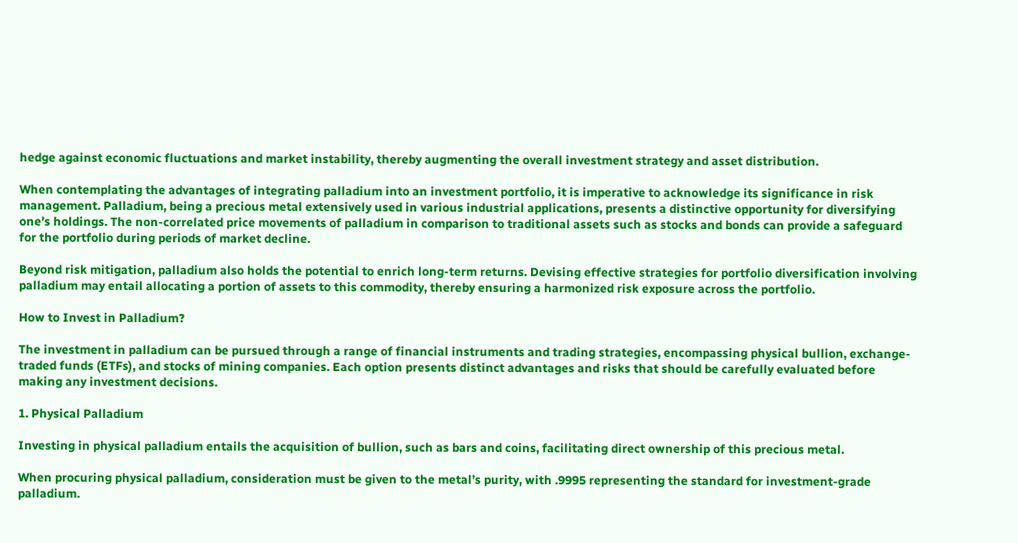hedge against economic fluctuations and market instability, thereby augmenting the overall investment strategy and asset distribution.

When contemplating the advantages of integrating palladium into an investment portfolio, it is imperative to acknowledge its significance in risk management. Palladium, being a precious metal extensively used in various industrial applications, presents a distinctive opportunity for diversifying one’s holdings. The non-correlated price movements of palladium in comparison to traditional assets such as stocks and bonds can provide a safeguard for the portfolio during periods of market decline.

Beyond risk mitigation, palladium also holds the potential to enrich long-term returns. Devising effective strategies for portfolio diversification involving palladium may entail allocating a portion of assets to this commodity, thereby ensuring a harmonized risk exposure across the portfolio.

How to Invest in Palladium?

The investment in palladium can be pursued through a range of financial instruments and trading strategies, encompassing physical bullion, exchange-traded funds (ETFs), and stocks of mining companies. Each option presents distinct advantages and risks that should be carefully evaluated before making any investment decisions.

1. Physical Palladium

Investing in physical palladium entails the acquisition of bullion, such as bars and coins, facilitating direct ownership of this precious metal.

When procuring physical palladium, consideration must be given to the metal’s purity, with .9995 representing the standard for investment-grade palladium.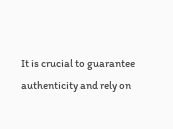It is crucial to guarantee authenticity and rely on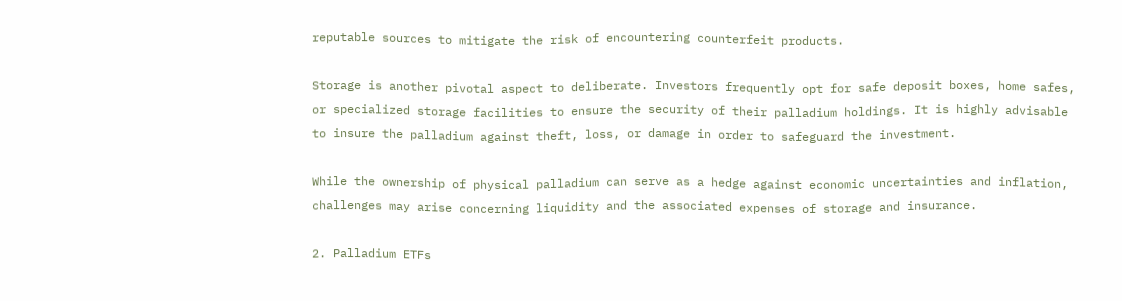reputable sources to mitigate the risk of encountering counterfeit products.

Storage is another pivotal aspect to deliberate. Investors frequently opt for safe deposit boxes, home safes, or specialized storage facilities to ensure the security of their palladium holdings. It is highly advisable to insure the palladium against theft, loss, or damage in order to safeguard the investment.

While the ownership of physical palladium can serve as a hedge against economic uncertainties and inflation, challenges may arise concerning liquidity and the associated expenses of storage and insurance.

2. Palladium ETFs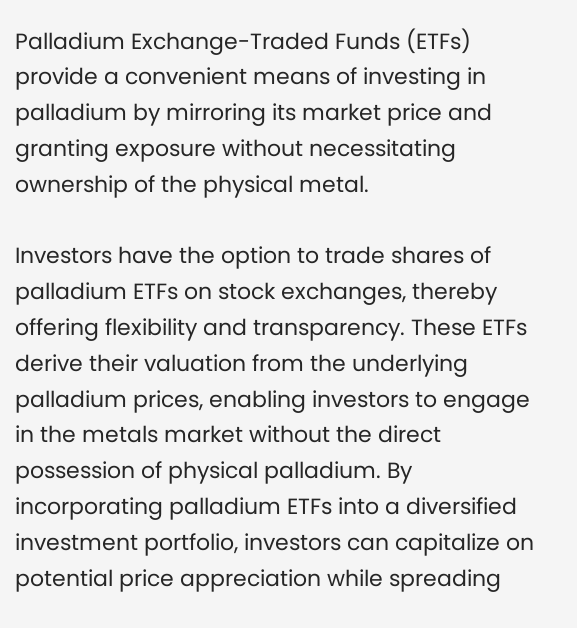Palladium Exchange-Traded Funds (ETFs) provide a convenient means of investing in palladium by mirroring its market price and granting exposure without necessitating ownership of the physical metal.

Investors have the option to trade shares of palladium ETFs on stock exchanges, thereby offering flexibility and transparency. These ETFs derive their valuation from the underlying palladium prices, enabling investors to engage in the metals market without the direct possession of physical palladium. By incorporating palladium ETFs into a diversified investment portfolio, investors can capitalize on potential price appreciation while spreading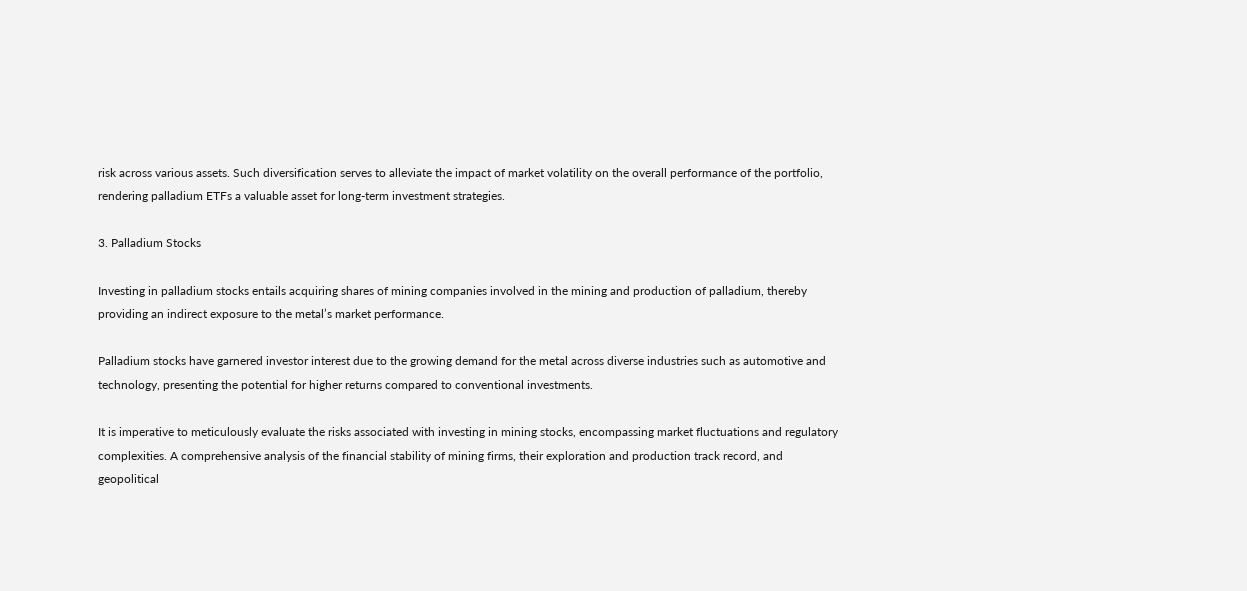risk across various assets. Such diversification serves to alleviate the impact of market volatility on the overall performance of the portfolio, rendering palladium ETFs a valuable asset for long-term investment strategies.

3. Palladium Stocks

Investing in palladium stocks entails acquiring shares of mining companies involved in the mining and production of palladium, thereby providing an indirect exposure to the metal’s market performance.

Palladium stocks have garnered investor interest due to the growing demand for the metal across diverse industries such as automotive and technology, presenting the potential for higher returns compared to conventional investments.

It is imperative to meticulously evaluate the risks associated with investing in mining stocks, encompassing market fluctuations and regulatory complexities. A comprehensive analysis of the financial stability of mining firms, their exploration and production track record, and geopolitical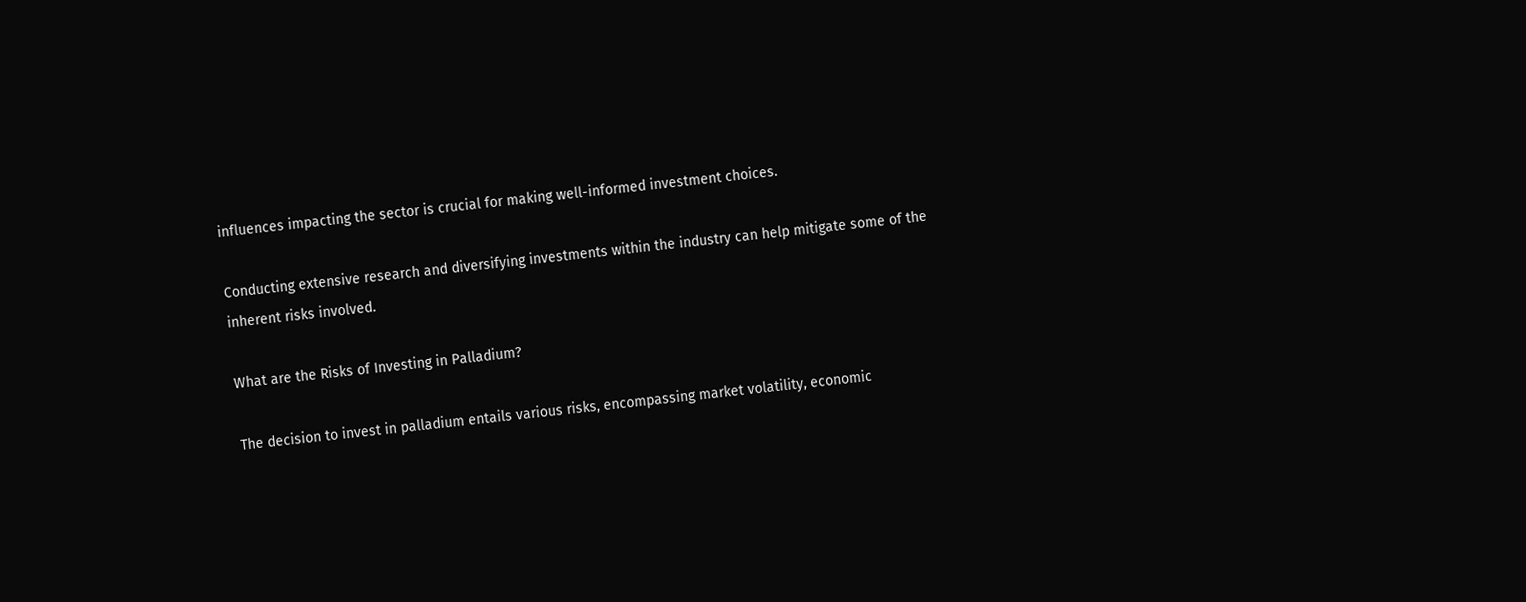influences impacting the sector is crucial for making well-informed investment choices.

Conducting extensive research and diversifying investments within the industry can help mitigate some of the inherent risks involved.

What are the Risks of Investing in Palladium?

The decision to invest in palladium entails various risks, encompassing market volatility, economic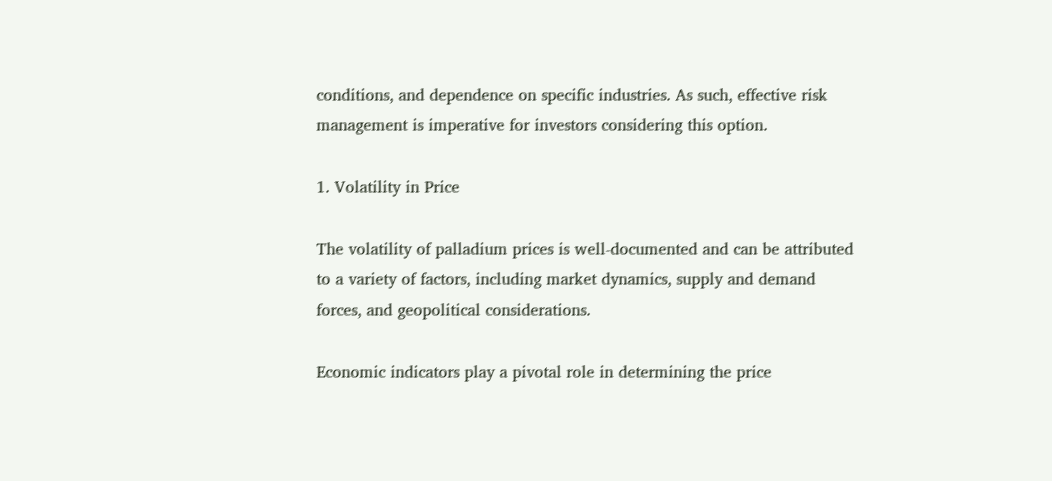conditions, and dependence on specific industries. As such, effective risk management is imperative for investors considering this option.

1. Volatility in Price

The volatility of palladium prices is well-documented and can be attributed to a variety of factors, including market dynamics, supply and demand forces, and geopolitical considerations.

Economic indicators play a pivotal role in determining the price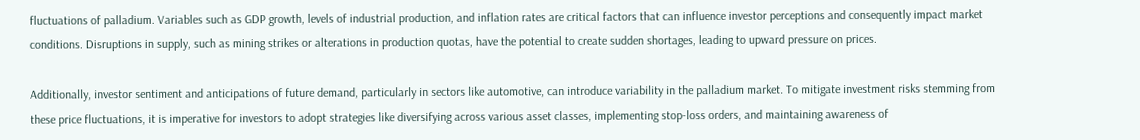fluctuations of palladium. Variables such as GDP growth, levels of industrial production, and inflation rates are critical factors that can influence investor perceptions and consequently impact market conditions. Disruptions in supply, such as mining strikes or alterations in production quotas, have the potential to create sudden shortages, leading to upward pressure on prices.

Additionally, investor sentiment and anticipations of future demand, particularly in sectors like automotive, can introduce variability in the palladium market. To mitigate investment risks stemming from these price fluctuations, it is imperative for investors to adopt strategies like diversifying across various asset classes, implementing stop-loss orders, and maintaining awareness of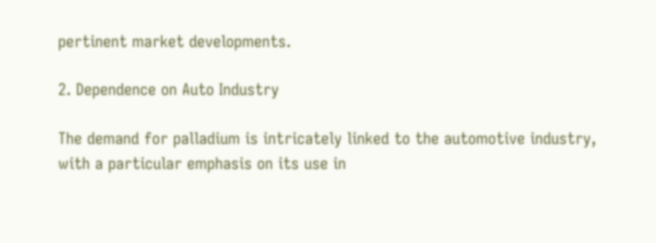pertinent market developments.

2. Dependence on Auto Industry

The demand for palladium is intricately linked to the automotive industry, with a particular emphasis on its use in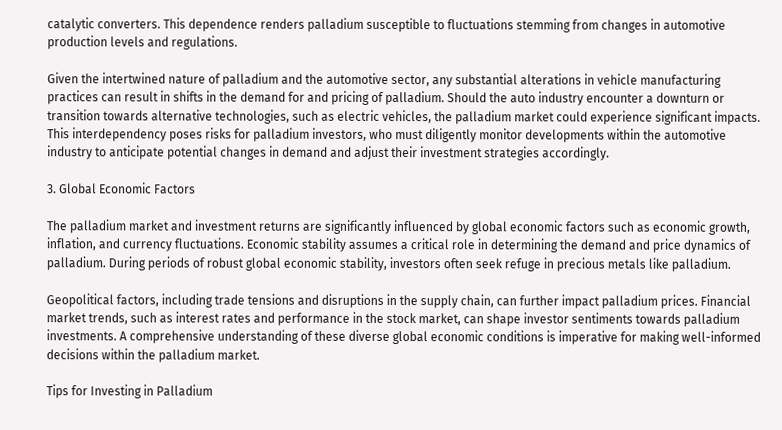catalytic converters. This dependence renders palladium susceptible to fluctuations stemming from changes in automotive production levels and regulations.

Given the intertwined nature of palladium and the automotive sector, any substantial alterations in vehicle manufacturing practices can result in shifts in the demand for and pricing of palladium. Should the auto industry encounter a downturn or transition towards alternative technologies, such as electric vehicles, the palladium market could experience significant impacts. This interdependency poses risks for palladium investors, who must diligently monitor developments within the automotive industry to anticipate potential changes in demand and adjust their investment strategies accordingly.

3. Global Economic Factors

The palladium market and investment returns are significantly influenced by global economic factors such as economic growth, inflation, and currency fluctuations. Economic stability assumes a critical role in determining the demand and price dynamics of palladium. During periods of robust global economic stability, investors often seek refuge in precious metals like palladium.

Geopolitical factors, including trade tensions and disruptions in the supply chain, can further impact palladium prices. Financial market trends, such as interest rates and performance in the stock market, can shape investor sentiments towards palladium investments. A comprehensive understanding of these diverse global economic conditions is imperative for making well-informed decisions within the palladium market.

Tips for Investing in Palladium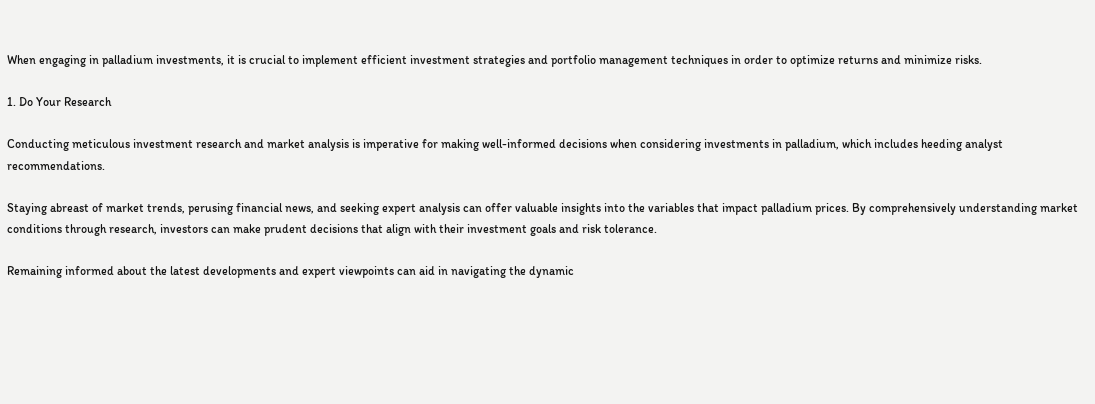When engaging in palladium investments, it is crucial to implement efficient investment strategies and portfolio management techniques in order to optimize returns and minimize risks.

1. Do Your Research

Conducting meticulous investment research and market analysis is imperative for making well-informed decisions when considering investments in palladium, which includes heeding analyst recommendations.

Staying abreast of market trends, perusing financial news, and seeking expert analysis can offer valuable insights into the variables that impact palladium prices. By comprehensively understanding market conditions through research, investors can make prudent decisions that align with their investment goals and risk tolerance.

Remaining informed about the latest developments and expert viewpoints can aid in navigating the dynamic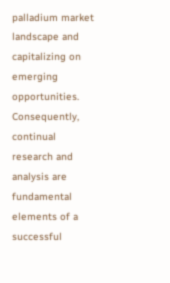palladium market landscape and capitalizing on emerging opportunities. Consequently, continual research and analysis are fundamental elements of a successful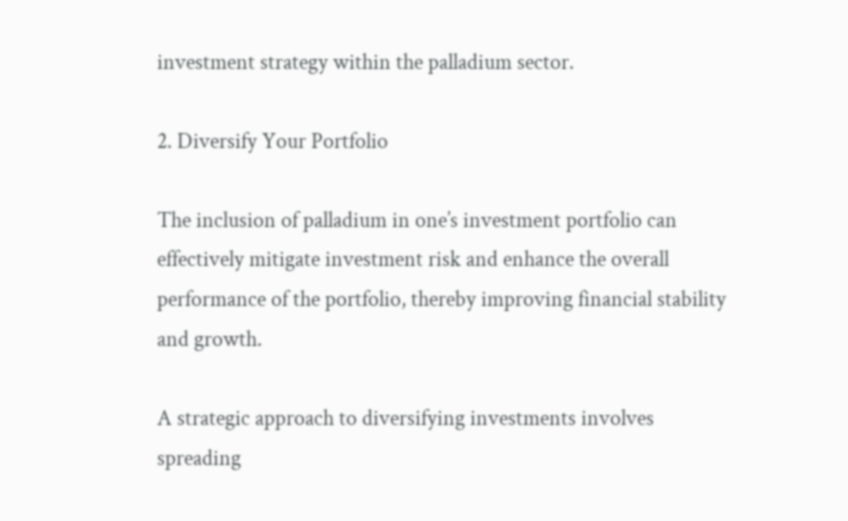investment strategy within the palladium sector.

2. Diversify Your Portfolio

The inclusion of palladium in one’s investment portfolio can effectively mitigate investment risk and enhance the overall performance of the portfolio, thereby improving financial stability and growth.

A strategic approach to diversifying investments involves spreading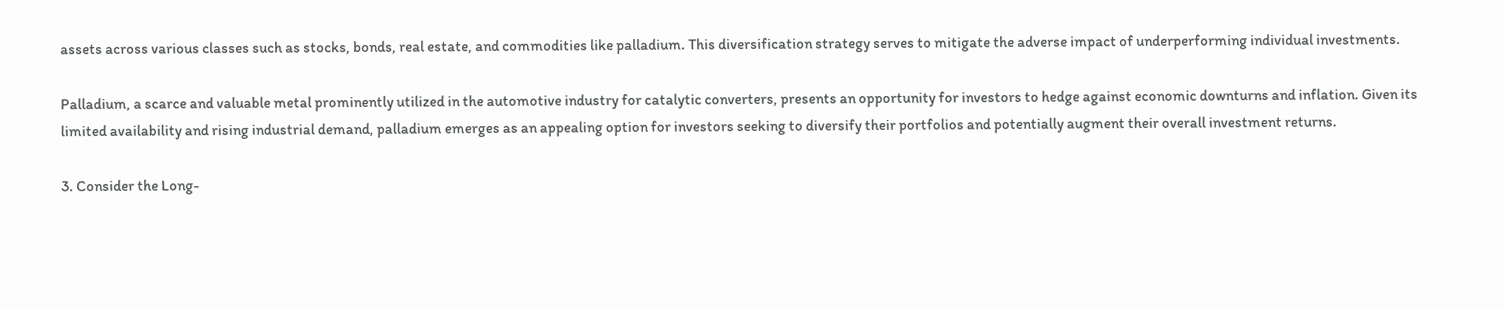assets across various classes such as stocks, bonds, real estate, and commodities like palladium. This diversification strategy serves to mitigate the adverse impact of underperforming individual investments.

Palladium, a scarce and valuable metal prominently utilized in the automotive industry for catalytic converters, presents an opportunity for investors to hedge against economic downturns and inflation. Given its limited availability and rising industrial demand, palladium emerges as an appealing option for investors seeking to diversify their portfolios and potentially augment their overall investment returns.

3. Consider the Long-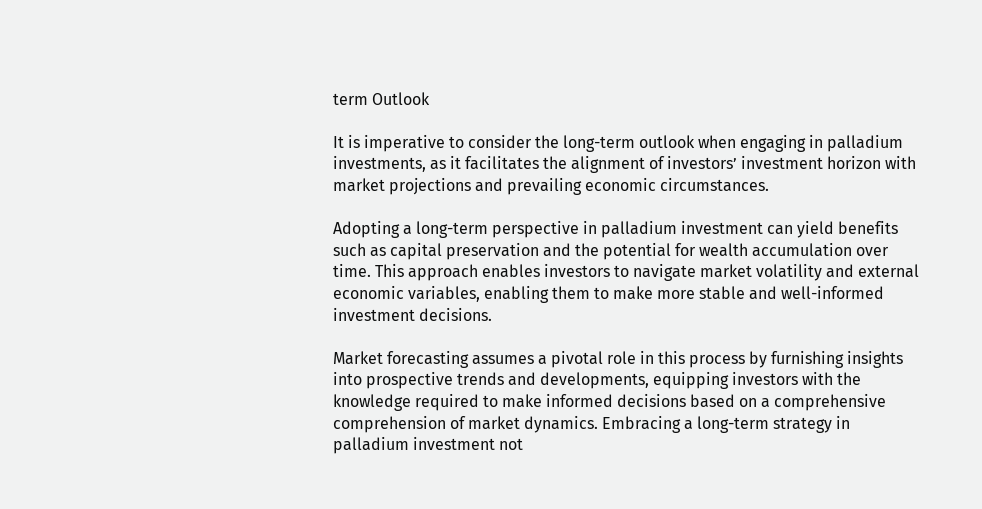term Outlook

It is imperative to consider the long-term outlook when engaging in palladium investments, as it facilitates the alignment of investors’ investment horizon with market projections and prevailing economic circumstances.

Adopting a long-term perspective in palladium investment can yield benefits such as capital preservation and the potential for wealth accumulation over time. This approach enables investors to navigate market volatility and external economic variables, enabling them to make more stable and well-informed investment decisions.

Market forecasting assumes a pivotal role in this process by furnishing insights into prospective trends and developments, equipping investors with the knowledge required to make informed decisions based on a comprehensive comprehension of market dynamics. Embracing a long-term strategy in palladium investment not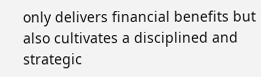only delivers financial benefits but also cultivates a disciplined and strategic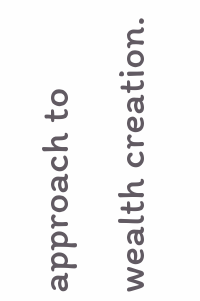approach to wealth creation.